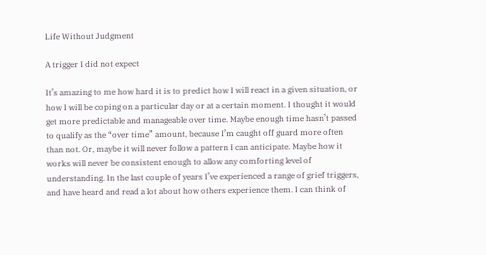Life Without Judgment

A trigger I did not expect

It’s amazing to me how hard it is to predict how I will react in a given situation, or how I will be coping on a particular day or at a certain moment. I thought it would get more predictable and manageable over time. Maybe enough time hasn’t passed to qualify as the “over time” amount, because I’m caught off guard more often than not. Or, maybe it will never follow a pattern I can anticipate. Maybe how it works will never be consistent enough to allow any comforting level of understanding. In the last couple of years I’ve experienced a range of grief triggers, and have heard and read a lot about how others experience them. I can think of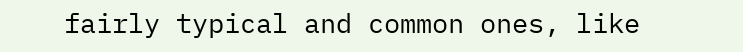fairly typical and common ones, like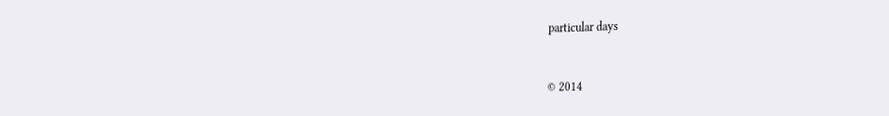particular days


© 2014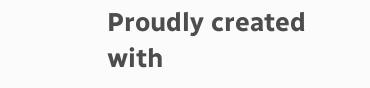Proudly created with